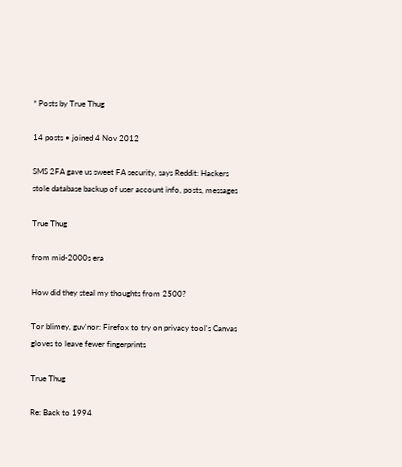* Posts by True Thug

14 posts • joined 4 Nov 2012

SMS 2FA gave us sweet FA security, says Reddit: Hackers stole database backup of user account info, posts, messages

True Thug

from mid-2000s era

How did they steal my thoughts from 2500?

Tor blimey, guv'nor: Firefox to try on privacy tool's Canvas gloves to leave fewer fingerprints

True Thug

Re: Back to 1994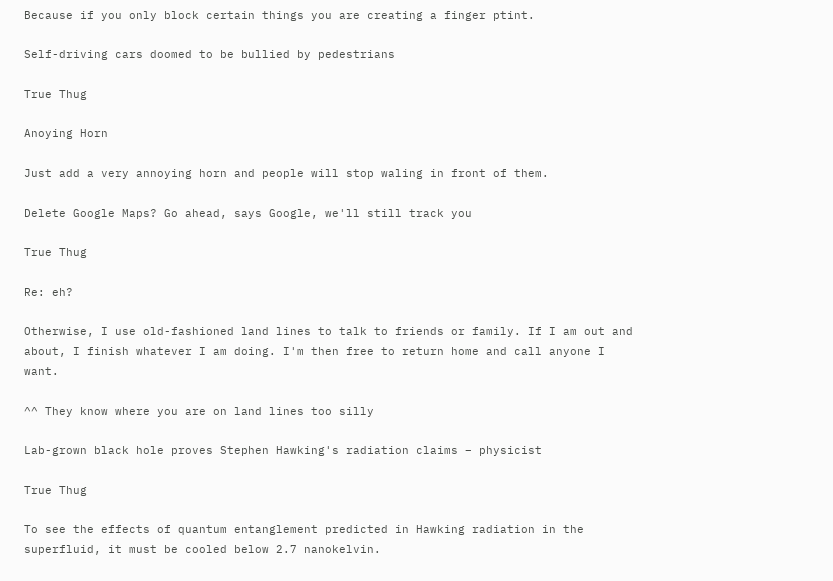Because if you only block certain things you are creating a finger ptint.

Self-driving cars doomed to be bullied by pedestrians

True Thug

Anoying Horn

Just add a very annoying horn and people will stop waling in front of them.

Delete Google Maps? Go ahead, says Google, we'll still track you

True Thug

Re: eh?

Otherwise, I use old-fashioned land lines to talk to friends or family. If I am out and about, I finish whatever I am doing. I'm then free to return home and call anyone I want.

^^ They know where you are on land lines too silly

Lab-grown black hole proves Stephen Hawking's radiation claims – physicist

True Thug

To see the effects of quantum entanglement predicted in Hawking radiation in the superfluid, it must be cooled below 2.7 nanokelvin.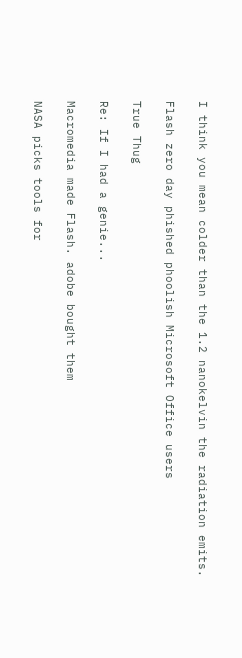I think you mean colder than the 1.2 nanokelvin the radiation emits.

Flash zero day phished phoolish Microsoft Office users

True Thug

Re: If I had a genie...

Macromedia made Flash. adobe bought them

NASA picks tools for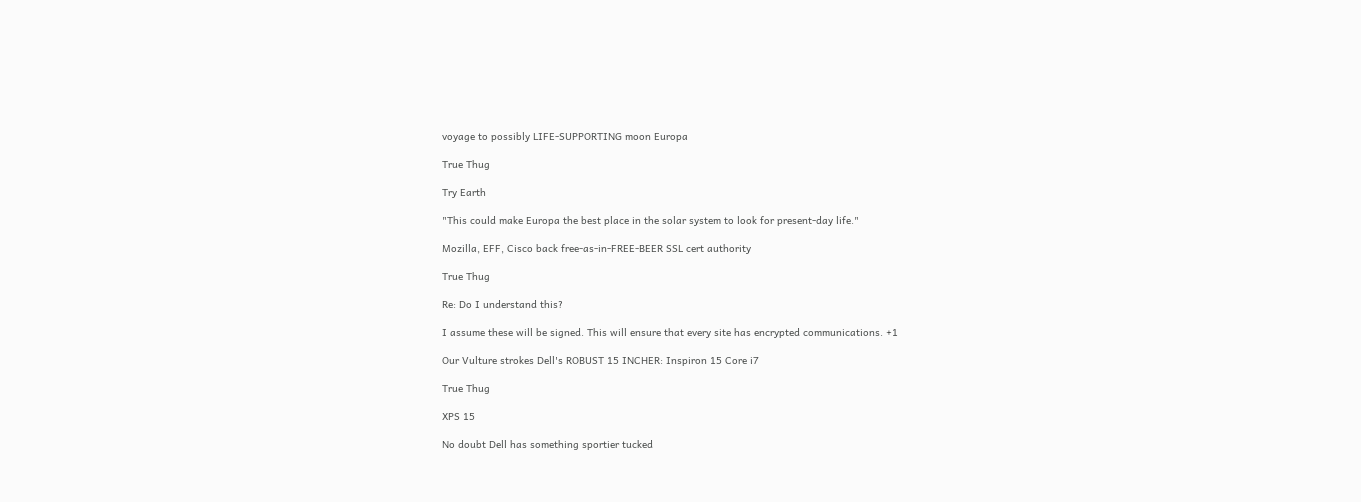voyage to possibly LIFE-SUPPORTING moon Europa

True Thug

Try Earth

"This could make Europa the best place in the solar system to look for present-day life."

Mozilla, EFF, Cisco back free-as-in-FREE-BEER SSL cert authority

True Thug

Re: Do I understand this?

I assume these will be signed. This will ensure that every site has encrypted communications. +1

Our Vulture strokes Dell's ROBUST 15 INCHER: Inspiron 15 Core i7

True Thug

XPS 15

No doubt Dell has something sportier tucked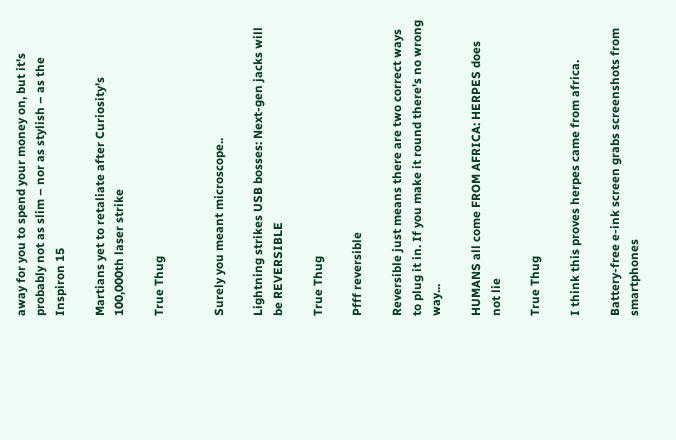away for you to spend your money on, but it's probably not as slim – nor as stylish – as the Inspiron 15

Martians yet to retaliate after Curiosity's 100,000th laser strike

True Thug


Surely you meant microscope..

Lightning strikes USB bosses: Next-gen jacks will be REVERSIBLE

True Thug

Pfff reversible

Reversible just means there are two correct ways to plug it in. If you make it round there's no wrong way...

HUMANS all come FROM AFRICA: HERPES does not lie

True Thug

I think this proves herpes came from africa.

Battery-free e-ink screen grabs screenshots from smartphones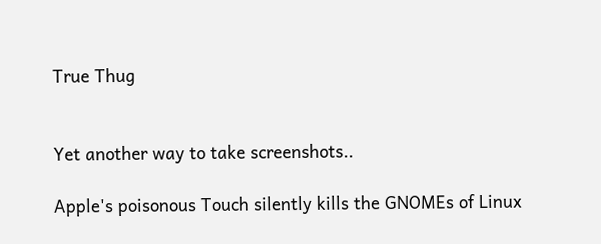True Thug


Yet another way to take screenshots..

Apple's poisonous Touch silently kills the GNOMEs of Linux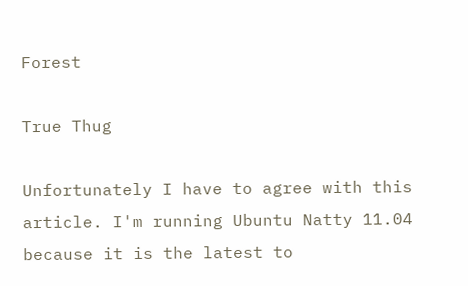Forest

True Thug

Unfortunately I have to agree with this article. I'm running Ubuntu Natty 11.04 because it is the latest to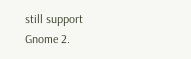still support Gnome 2.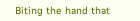Biting the hand that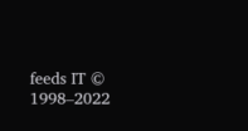feeds IT © 1998–2022